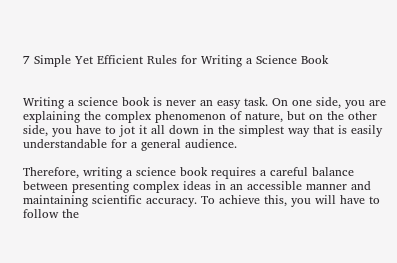7 Simple Yet Efficient Rules for Writing a Science Book


Writing a science book is never an easy task. On one side, you are explaining the complex phenomenon of nature, but on the other side, you have to jot it all down in the simplest way that is easily understandable for a general audience.

Therefore, writing a science book requires a careful balance between presenting complex ideas in an accessible manner and maintaining scientific accuracy. To achieve this, you will have to follow the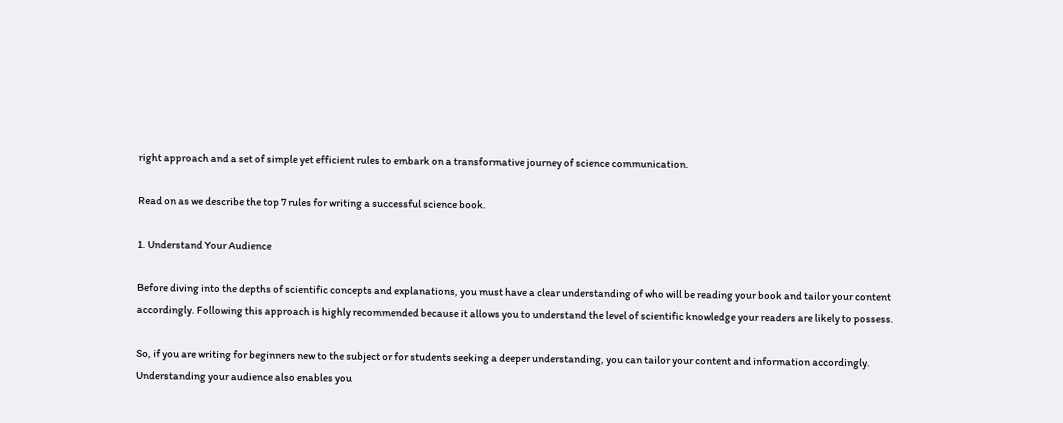right approach and a set of simple yet efficient rules to embark on a transformative journey of science communication.

Read on as we describe the top 7 rules for writing a successful science book.

1. Understand Your Audience

Before diving into the depths of scientific concepts and explanations, you must have a clear understanding of who will be reading your book and tailor your content accordingly. Following this approach is highly recommended because it allows you to understand the level of scientific knowledge your readers are likely to possess.

So, if you are writing for beginners new to the subject or for students seeking a deeper understanding, you can tailor your content and information accordingly. Understanding your audience also enables you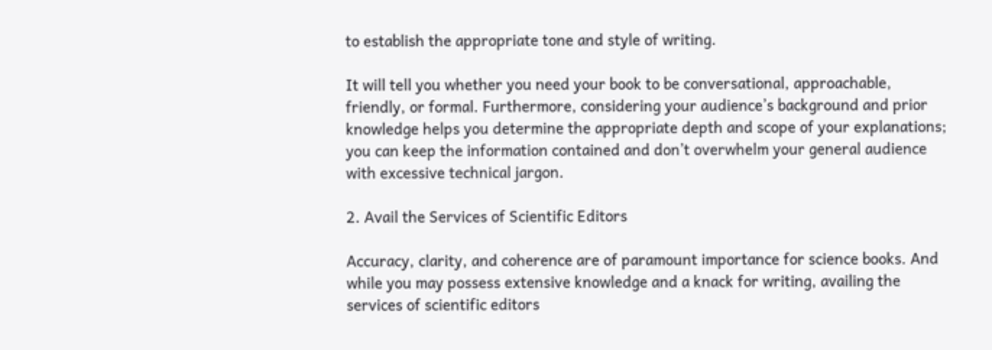to establish the appropriate tone and style of writing.

It will tell you whether you need your book to be conversational, approachable, friendly, or formal. Furthermore, considering your audience’s background and prior knowledge helps you determine the appropriate depth and scope of your explanations; you can keep the information contained and don’t overwhelm your general audience with excessive technical jargon.

2. Avail the Services of Scientific Editors

Accuracy, clarity, and coherence are of paramount importance for science books. And while you may possess extensive knowledge and a knack for writing, availing the services of scientific editors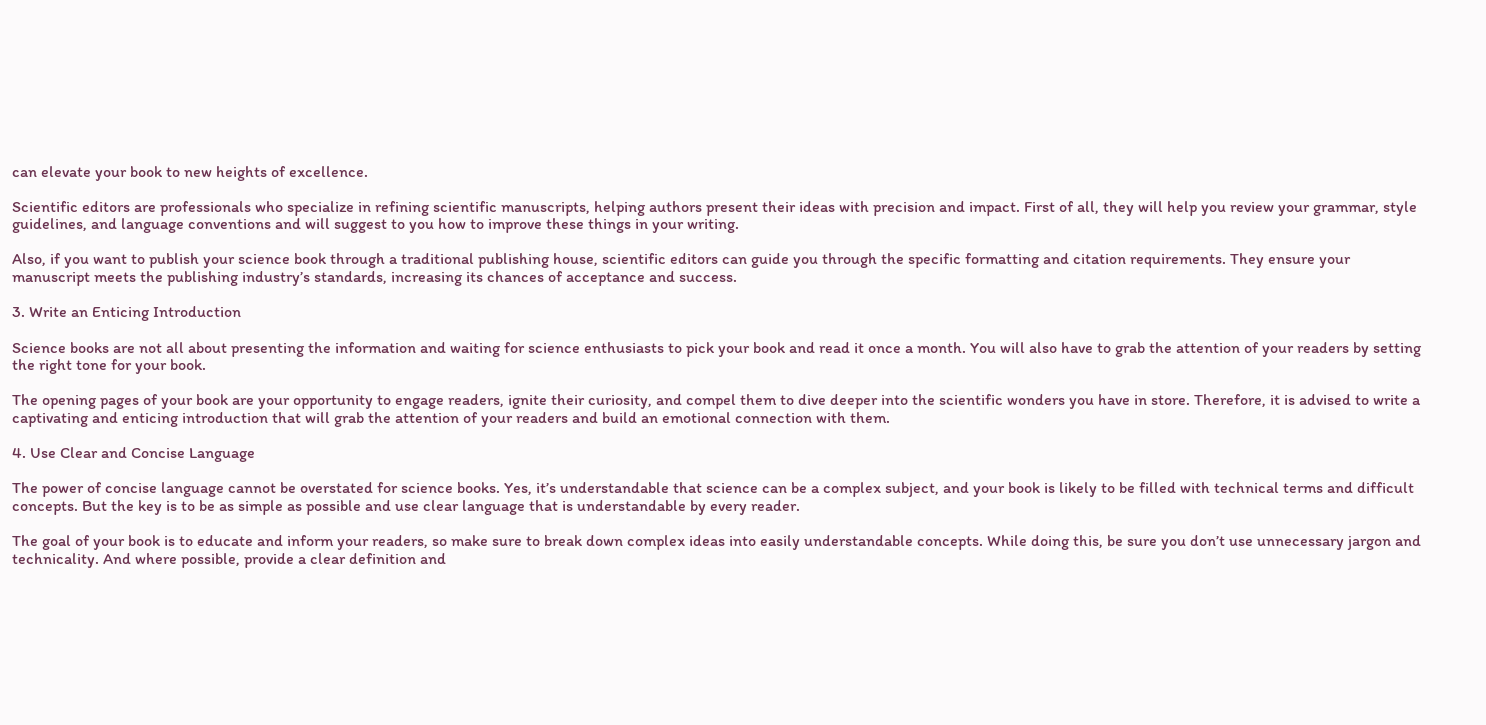can elevate your book to new heights of excellence.

Scientific editors are professionals who specialize in refining scientific manuscripts, helping authors present their ideas with precision and impact. First of all, they will help you review your grammar, style guidelines, and language conventions and will suggest to you how to improve these things in your writing.

Also, if you want to publish your science book through a traditional publishing house, scientific editors can guide you through the specific formatting and citation requirements. They ensure your manuscript meets the publishing industry’s standards, increasing its chances of acceptance and success.

3. Write an Enticing Introduction

Science books are not all about presenting the information and waiting for science enthusiasts to pick your book and read it once a month. You will also have to grab the attention of your readers by setting the right tone for your book.

The opening pages of your book are your opportunity to engage readers, ignite their curiosity, and compel them to dive deeper into the scientific wonders you have in store. Therefore, it is advised to write a captivating and enticing introduction that will grab the attention of your readers and build an emotional connection with them.

4. Use Clear and Concise Language

The power of concise language cannot be overstated for science books. Yes, it’s understandable that science can be a complex subject, and your book is likely to be filled with technical terms and difficult concepts. But the key is to be as simple as possible and use clear language that is understandable by every reader.

The goal of your book is to educate and inform your readers, so make sure to break down complex ideas into easily understandable concepts. While doing this, be sure you don’t use unnecessary jargon and technicality. And where possible, provide a clear definition and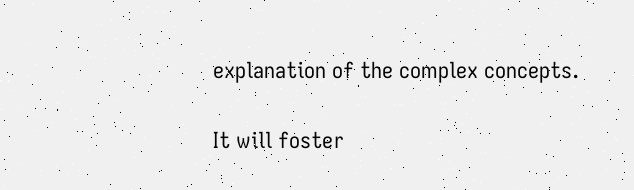explanation of the complex concepts.

It will foster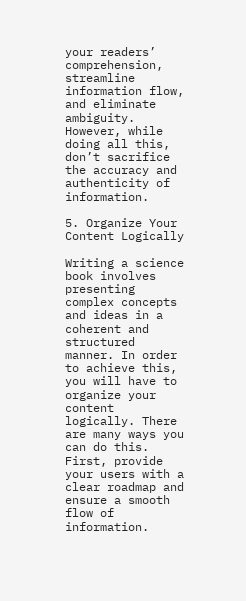your readers’ comprehension, streamline information flow, and eliminate ambiguity. However, while doing all this, don’t sacrifice the accuracy and authenticity of information.

5. Organize Your Content Logically

Writing a science book involves presenting complex concepts and ideas in a coherent and structured manner. In order to achieve this, you will have to organize your content logically. There are many ways you can do this. First, provide your users with a clear roadmap and ensure a smooth flow of information.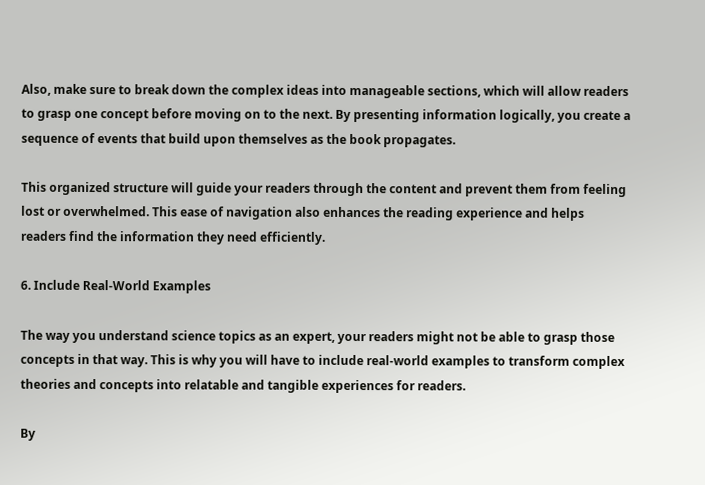Also, make sure to break down the complex ideas into manageable sections, which will allow readers to grasp one concept before moving on to the next. By presenting information logically, you create a sequence of events that build upon themselves as the book propagates.

This organized structure will guide your readers through the content and prevent them from feeling lost or overwhelmed. This ease of navigation also enhances the reading experience and helps readers find the information they need efficiently.

6. Include Real-World Examples

The way you understand science topics as an expert, your readers might not be able to grasp those concepts in that way. This is why you will have to include real-world examples to transform complex theories and concepts into relatable and tangible experiences for readers.

By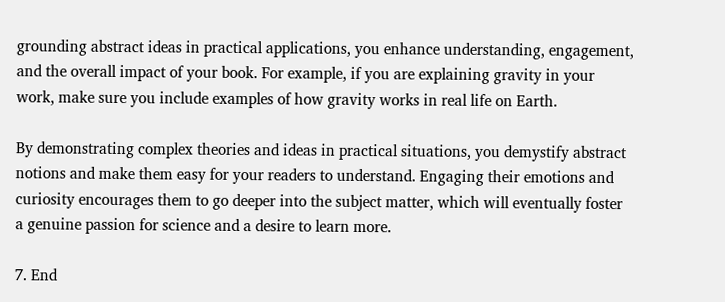grounding abstract ideas in practical applications, you enhance understanding, engagement, and the overall impact of your book. For example, if you are explaining gravity in your work, make sure you include examples of how gravity works in real life on Earth.

By demonstrating complex theories and ideas in practical situations, you demystify abstract notions and make them easy for your readers to understand. Engaging their emotions and curiosity encourages them to go deeper into the subject matter, which will eventually foster a genuine passion for science and a desire to learn more.

7. End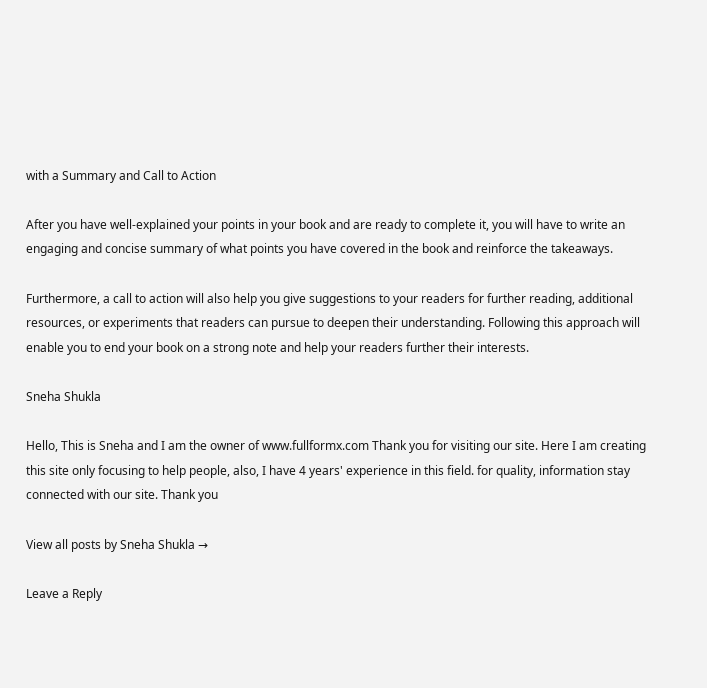with a Summary and Call to Action

After you have well-explained your points in your book and are ready to complete it, you will have to write an engaging and concise summary of what points you have covered in the book and reinforce the takeaways.

Furthermore, a call to action will also help you give suggestions to your readers for further reading, additional resources, or experiments that readers can pursue to deepen their understanding. Following this approach will enable you to end your book on a strong note and help your readers further their interests.

Sneha Shukla

Hello, This is Sneha and I am the owner of www.fullformx.com Thank you for visiting our site. Here I am creating this site only focusing to help people, also, I have 4 years' experience in this field. for quality, information stay connected with our site. Thank you

View all posts by Sneha Shukla →

Leave a Reply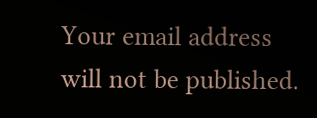Your email address will not be published.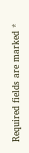Required fields are marked *